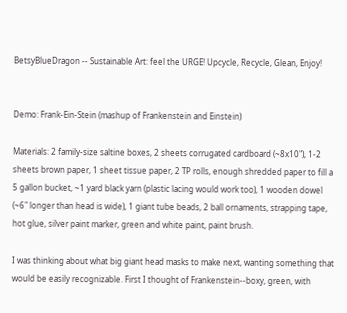BetsyBlueDragon -- Sustainable Art: feel the URGE! Upcycle, Recycle, Glean, Enjoy!


Demo: Frank-Ein-Stein (mashup of Frankenstein and Einstein)

Materials: 2 family-size saltine boxes, 2 sheets corrugated cardboard (~8x10"), 1-2 sheets brown paper, 1 sheet tissue paper, 2 TP rolls, enough shredded paper to fill a 5 gallon bucket, ~1 yard black yarn (plastic lacing would work too), 1 wooden dowel (~6" longer than head is wide), 1 giant tube beads, 2 ball ornaments, strapping tape, hot glue, silver paint marker, green and white paint, paint brush.

I was thinking about what big giant head masks to make next, wanting something that would be easily recognizable. First I thought of Frankenstein--boxy, green, with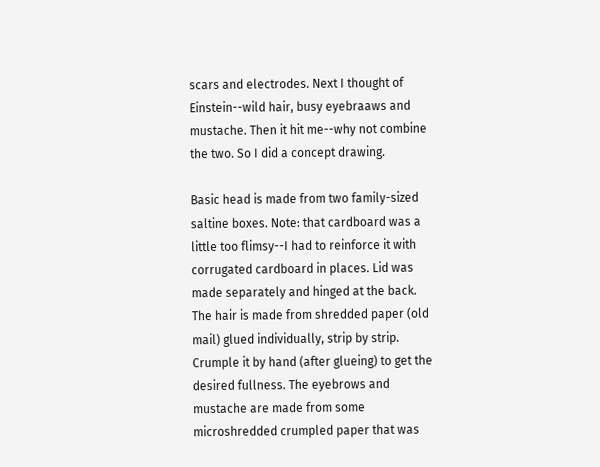scars and electrodes. Next I thought of Einstein--wild hair, busy eyebraaws and mustache. Then it hit me--why not combine the two. So I did a concept drawing.

Basic head is made from two family-sized saltine boxes. Note: that cardboard was a little too flimsy--I had to reinforce it with corrugated cardboard in places. Lid was made separately and hinged at the back. The hair is made from shredded paper (old mail) glued individually, strip by strip. Crumple it by hand (after glueing) to get the desired fullness. The eyebrows and mustache are made from some microshredded crumpled paper that was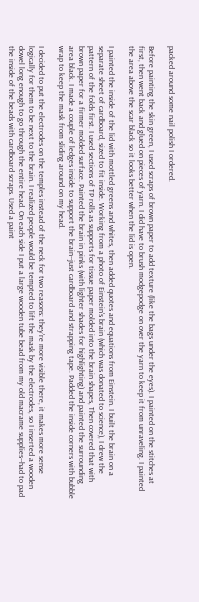packed around some nail polish I ordered.

Before painting the skin green, I used scraps of brown paper to add texture (like the bags under the eyes). I painted on the stitches at first, then went back and glued on pieces of yarn. I did have to brush modgepodge on over the yarn to keep it from unraveling. I painted the area above the scar black so it looks better when the lid is open.

I painted the inside of the lid with mottled greens and whites, then added quotes and equations from Einstein. I built the brain on a separate sheet of cardboard, sized to fit inside. Working from a photo of Einstein's brain (which was donated to science), I drew the pattern of the folds first. I used sections of TP rolls as supports for tissue paper molded into the brain shapes, Then covered that with brown paper for a firmer molded surface. Painted the brain in pinks (with lighter shades for highlighting) and painted the surrounding area black. I made a couple of ledges inside to support the brain--just cardboard and strapping tape. Padded the inside corners with bubble wrap to keep the mask from sliding around on my head.

I decided to put the electrodes on the temples instead of the neck for two reasons: they're more visible there, it makes more sense logically for them to be next to the brain. I realized people would be tempted to lift the mask by the electrodes, so I inserted a wooden dowel long enough to go through the entire head. On each side I put a large wooden tube bead from my old macrame supplies--had to pad the inside of the beads with cardboard scraps. Used a paint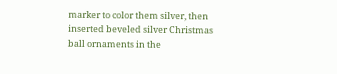marker to color them silver, then inserted beveled silver Christmas ball ornaments in the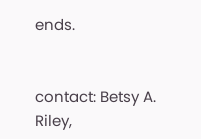ends.


contact: Betsy A. Riley,